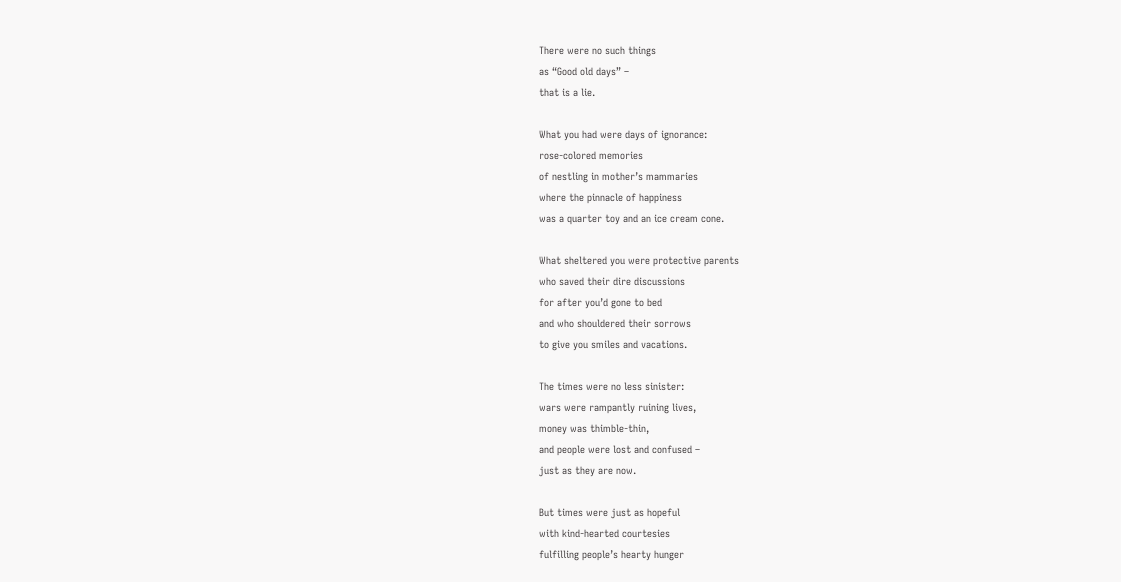There were no such things
as “Good old days” –
that is a lie.

What you had were days of ignorance:
rose-colored memories
of nestling in mother’s mammaries
where the pinnacle of happiness
was a quarter toy and an ice cream cone.

What sheltered you were protective parents
who saved their dire discussions
for after you’d gone to bed
and who shouldered their sorrows
to give you smiles and vacations.

The times were no less sinister:
wars were rampantly ruining lives,
money was thimble-thin,
and people were lost and confused –
just as they are now.

But times were just as hopeful
with kind-hearted courtesies
fulfilling people’s hearty hunger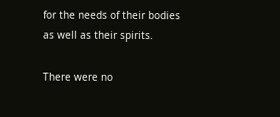for the needs of their bodies
as well as their spirits.

There were no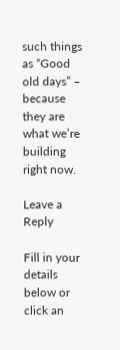such things
as “Good old days” –
because they are what we’re building right now.

Leave a Reply

Fill in your details below or click an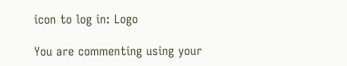icon to log in: Logo

You are commenting using your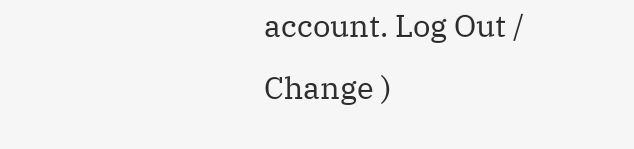account. Log Out /  Change )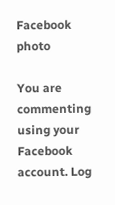Facebook photo

You are commenting using your Facebook account. Log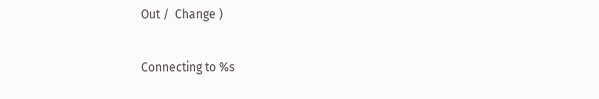Out /  Change )

Connecting to %s